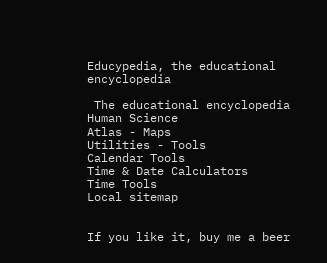Educypedia, the educational encyclopedia

 The educational encyclopedia
Human Science
Atlas - Maps
Utilities - Tools
Calendar Tools
Time & Date Calculators
Time Tools
Local sitemap


If you like it, buy me a beer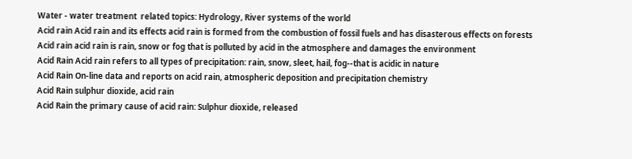Water - water treatment  related topics: Hydrology, River systems of the world
Acid rain Acid rain and its effects acid rain is formed from the combustion of fossil fuels and has disasterous effects on forests
Acid rain acid rain is rain, snow or fog that is polluted by acid in the atmosphere and damages the environment
Acid Rain Acid rain refers to all types of precipitation: rain, snow, sleet, hail, fog--that is acidic in nature
Acid Rain On-line data and reports on acid rain, atmospheric deposition and precipitation chemistry
Acid Rain sulphur dioxide, acid rain
Acid Rain the primary cause of acid rain: Sulphur dioxide, released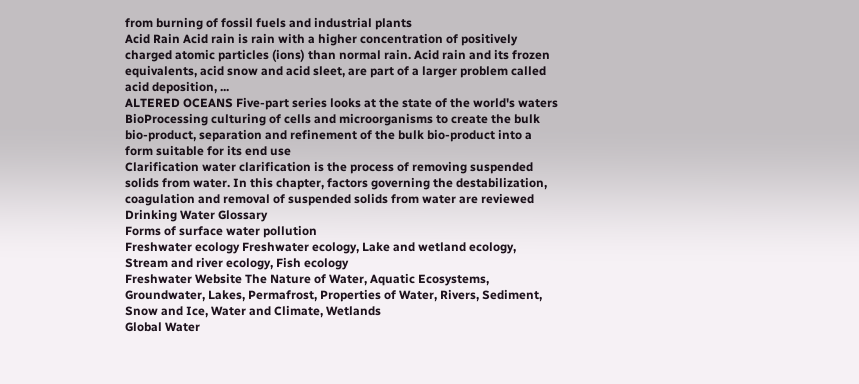from burning of fossil fuels and industrial plants
Acid Rain Acid rain is rain with a higher concentration of positively charged atomic particles (ions) than normal rain. Acid rain and its frozen equivalents, acid snow and acid sleet, are part of a larger problem called acid deposition, ...
ALTERED OCEANS Five-part series looks at the state of the world's waters
BioProcessing culturing of cells and microorganisms to create the bulk bio-product, separation and refinement of the bulk bio-product into a form suitable for its end use
Clarification water clarification is the process of removing suspended solids from water. In this chapter, factors governing the destabilization, coagulation and removal of suspended solids from water are reviewed
Drinking Water Glossary
Forms of surface water pollution
Freshwater ecology Freshwater ecology, Lake and wetland ecology, Stream and river ecology, Fish ecology
Freshwater Website The Nature of Water, Aquatic Ecosystems, Groundwater, Lakes, Permafrost, Properties of Water, Rivers, Sediment, Snow and Ice, Water and Climate, Wetlands
Global Water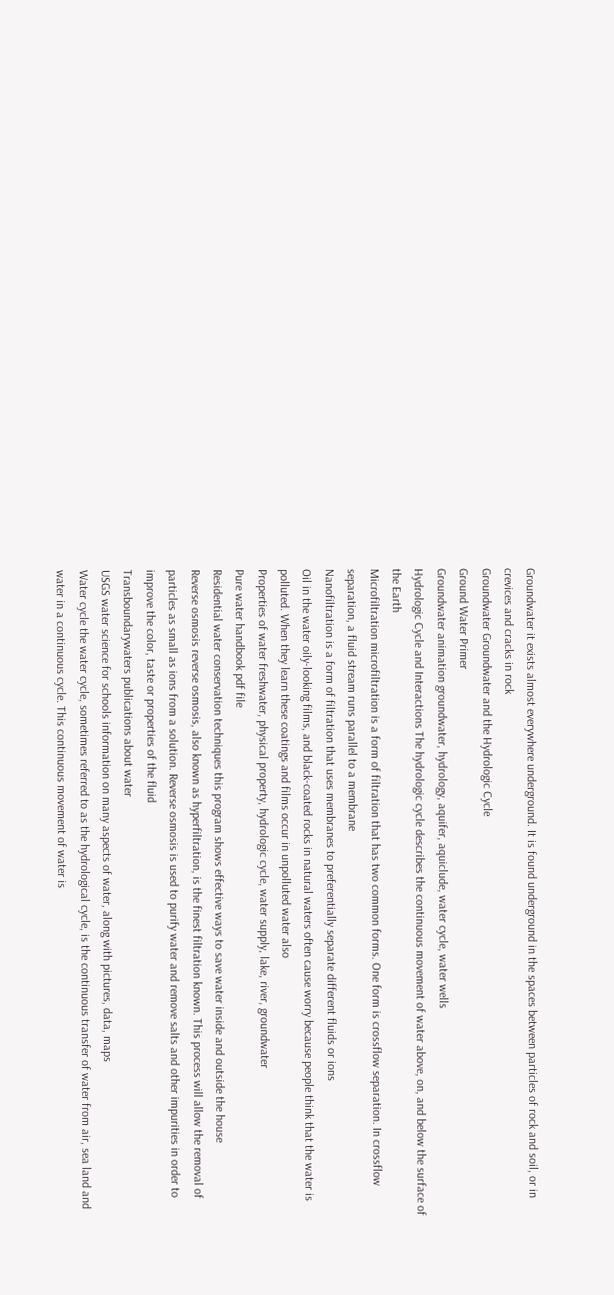Groundwater it exists almost everywhere underground. It is found underground in the spaces between particles of rock and soil, or in crevices and cracks in rock
Groundwater Groundwater and the Hydrologic Cycle
Ground Water Primer
Groundwater animation groundwater, hydrology, aquifer, aquiclude, water cycle, water wells
Hydrologic Cycle and Interactions The hydrologic cycle describes the continuous movement of water above, on, and below the surface of the Earth
Microfiltration microfiltration is a form of filtration that has two common forms. One form is crossflow separation. In crossflow separation, a fluid stream runs parallel to a membrane
Nanofiltration is a form of filtration that uses membranes to preferentially separate different fluids or ions
Oil in the water oily-looking films, and black-coated rocks in natural waters often cause worry because people think that the water is polluted. When they learn these coatings and films occur in unpolluted water also
Properties of water freshwater, physical property, hydrologic cycle, water supply, lake, river, groundwater
Pure water handbook pdf file
Residential water conservation techniques this program shows effective ways to save water inside and outside the house
Reverse osmosis reverse osmosis, also known as hyperfiltration, is the finest filtration known. This process will allow the removal of particles as small as ions from a solution. Reverse osmosis is used to purify water and remove salts and other impurities in order to improve the color, taste or properties of the fluid
Transboundarywaters publications about water
USGS water science for schools information on many aspects of water, along with pictures, data, maps
Water cycle the water cycle, sometimes referred to as the hydrological cycle, is the continuous transfer of water from air, sea land and water in a continuous cycle. This continuous movement of water is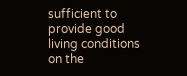sufficient to provide good living conditions on the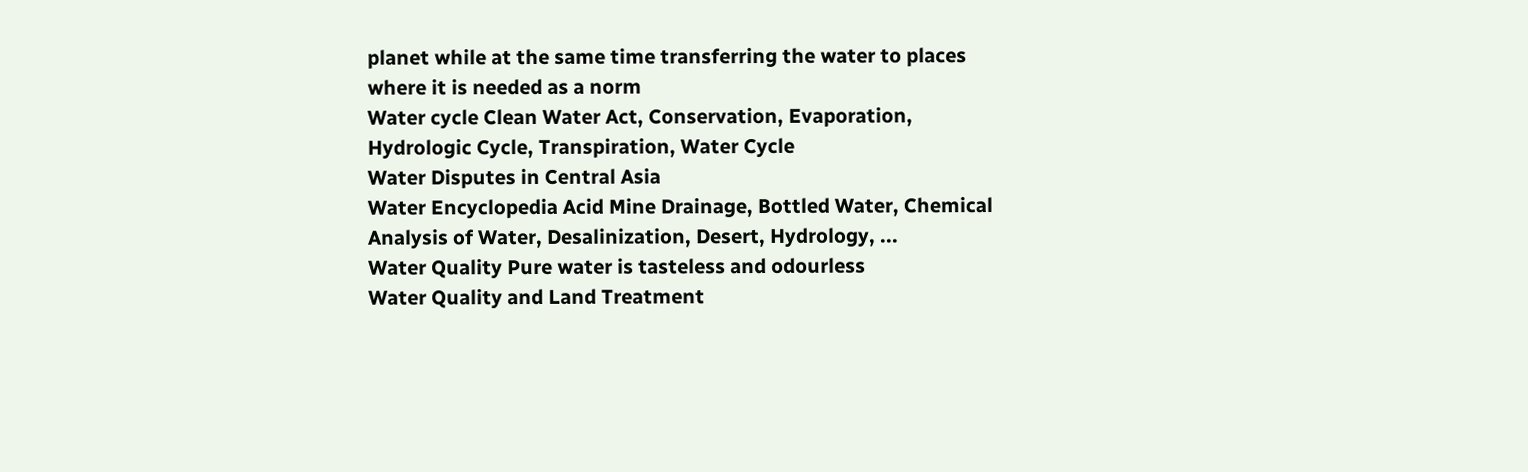planet while at the same time transferring the water to places where it is needed as a norm
Water cycle Clean Water Act, Conservation, Evaporation, Hydrologic Cycle, Transpiration, Water Cycle
Water Disputes in Central Asia
Water Encyclopedia Acid Mine Drainage, Bottled Water, Chemical Analysis of Water, Desalinization, Desert, Hydrology, ...
Water Quality Pure water is tasteless and odourless
Water Quality and Land Treatment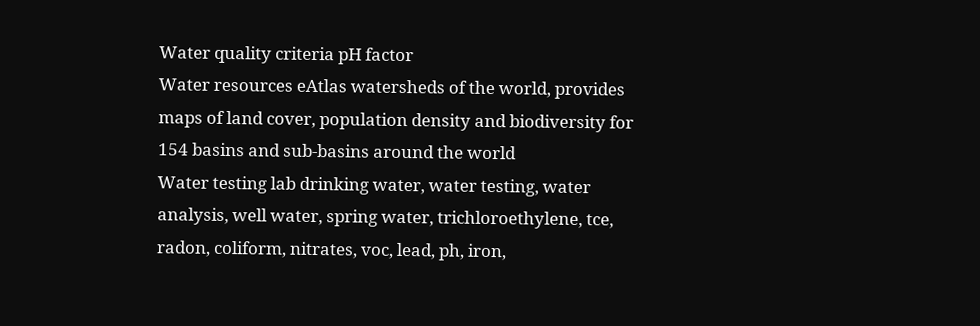Water quality criteria pH factor
Water resources eAtlas watersheds of the world, provides maps of land cover, population density and biodiversity for 154 basins and sub-basins around the world
Water testing lab drinking water, water testing, water analysis, well water, spring water, trichloroethylene, tce, radon, coliform, nitrates, voc, lead, ph, iron,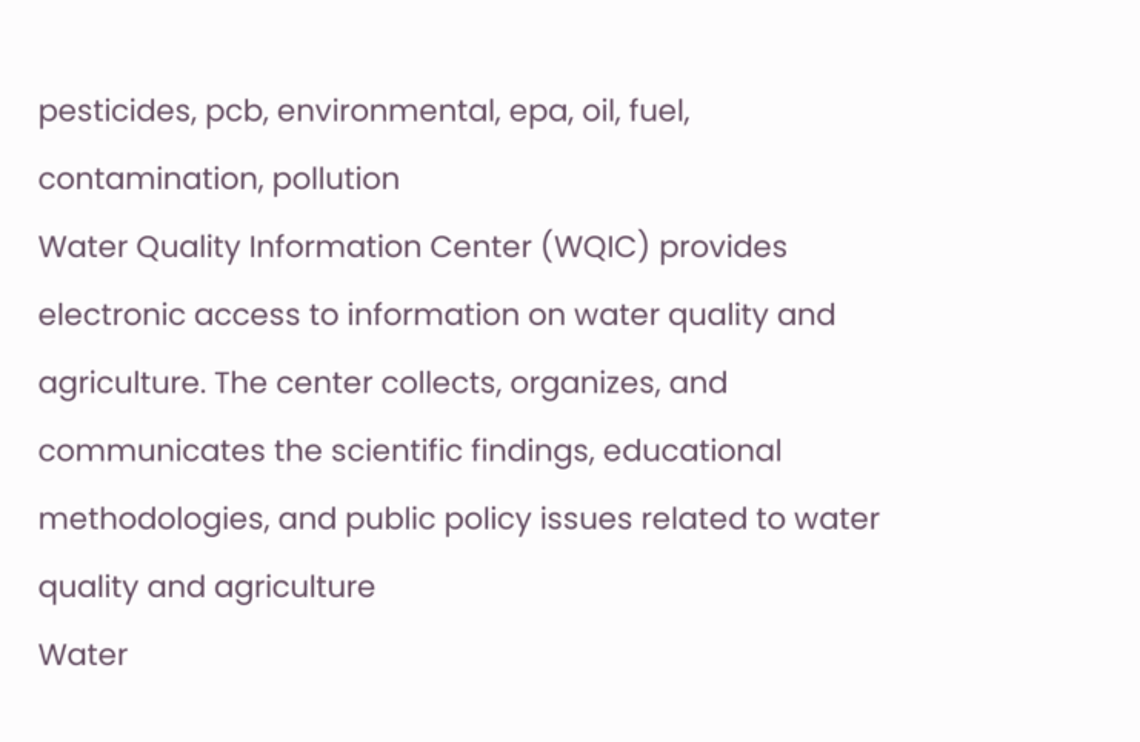pesticides, pcb, environmental, epa, oil, fuel, contamination, pollution
Water Quality Information Center (WQIC) provides electronic access to information on water quality and agriculture. The center collects, organizes, and communicates the scientific findings, educational methodologies, and public policy issues related to water quality and agriculture
Water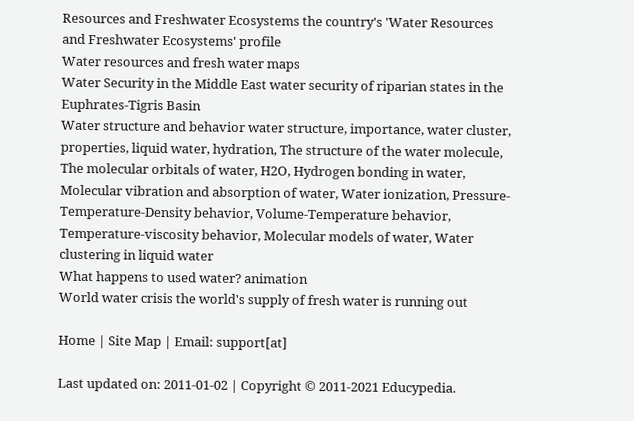Resources and Freshwater Ecosystems the country's 'Water Resources and Freshwater Ecosystems' profile
Water resources and fresh water maps
Water Security in the Middle East water security of riparian states in the Euphrates-Tigris Basin
Water structure and behavior water structure, importance, water cluster, properties, liquid water, hydration, The structure of the water molecule, The molecular orbitals of water, H2O, Hydrogen bonding in water, Molecular vibration and absorption of water, Water ionization, Pressure-Temperature-Density behavior, Volume-Temperature behavior, Temperature-viscosity behavior, Molecular models of water, Water clustering in liquid water
What happens to used water? animation
World water crisis the world's supply of fresh water is running out

Home | Site Map | Email: support[at]

Last updated on: 2011-01-02 | Copyright © 2011-2021 Educypedia.